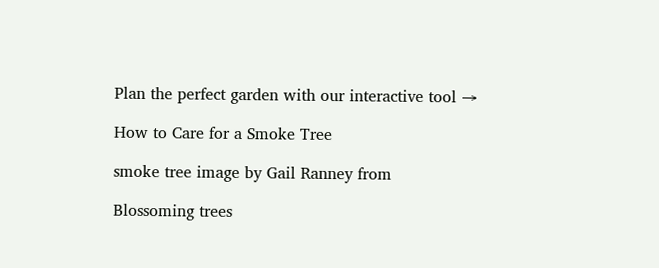Plan the perfect garden with our interactive tool →

How to Care for a Smoke Tree

smoke tree image by Gail Ranney from

Blossoming trees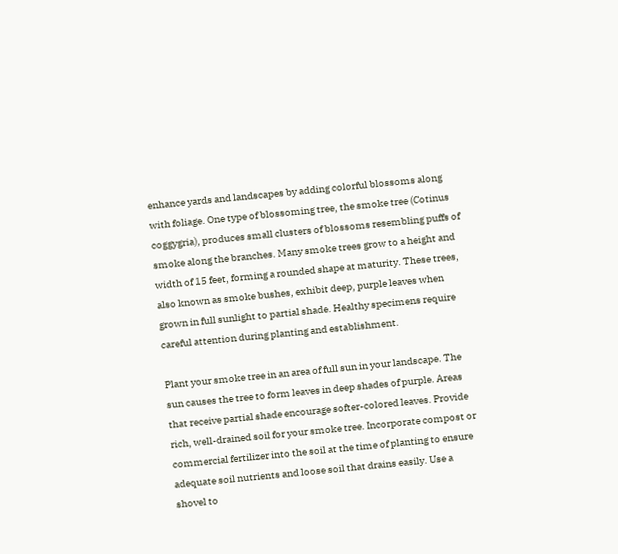enhance yards and landscapes by adding colorful blossoms along with foliage. One type of blossoming tree, the smoke tree (Cotinus coggygria), produces small clusters of blossoms resembling puffs of smoke along the branches. Many smoke trees grow to a height and width of 15 feet, forming a rounded shape at maturity. These trees, also known as smoke bushes, exhibit deep, purple leaves when grown in full sunlight to partial shade. Healthy specimens require careful attention during planting and establishment.

Plant your smoke tree in an area of full sun in your landscape. The sun causes the tree to form leaves in deep shades of purple. Areas that receive partial shade encourage softer-colored leaves. Provide rich, well-drained soil for your smoke tree. Incorporate compost or commercial fertilizer into the soil at the time of planting to ensure adequate soil nutrients and loose soil that drains easily. Use a shovel to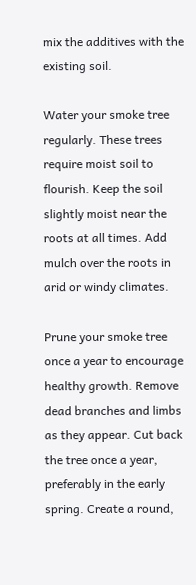mix the additives with the existing soil.

Water your smoke tree regularly. These trees require moist soil to flourish. Keep the soil slightly moist near the roots at all times. Add mulch over the roots in arid or windy climates.

Prune your smoke tree once a year to encourage healthy growth. Remove dead branches and limbs as they appear. Cut back the tree once a year, preferably in the early spring. Create a round,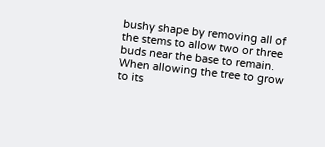bushy shape by removing all of the stems to allow two or three buds near the base to remain. When allowing the tree to grow to its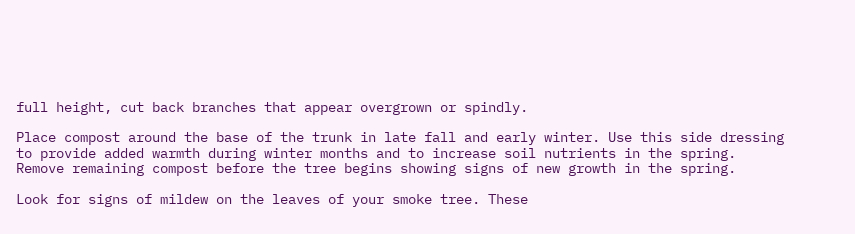full height, cut back branches that appear overgrown or spindly.

Place compost around the base of the trunk in late fall and early winter. Use this side dressing to provide added warmth during winter months and to increase soil nutrients in the spring. Remove remaining compost before the tree begins showing signs of new growth in the spring.

Look for signs of mildew on the leaves of your smoke tree. These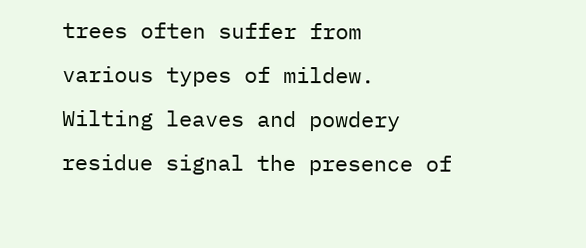trees often suffer from various types of mildew. Wilting leaves and powdery residue signal the presence of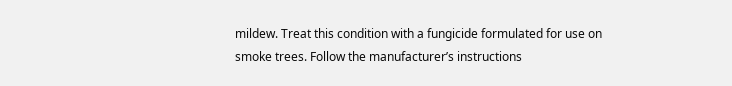mildew. Treat this condition with a fungicide formulated for use on smoke trees. Follow the manufacturer’s instructions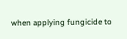when applying fungicide to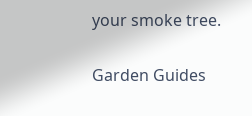your smoke tree.

Garden Guides